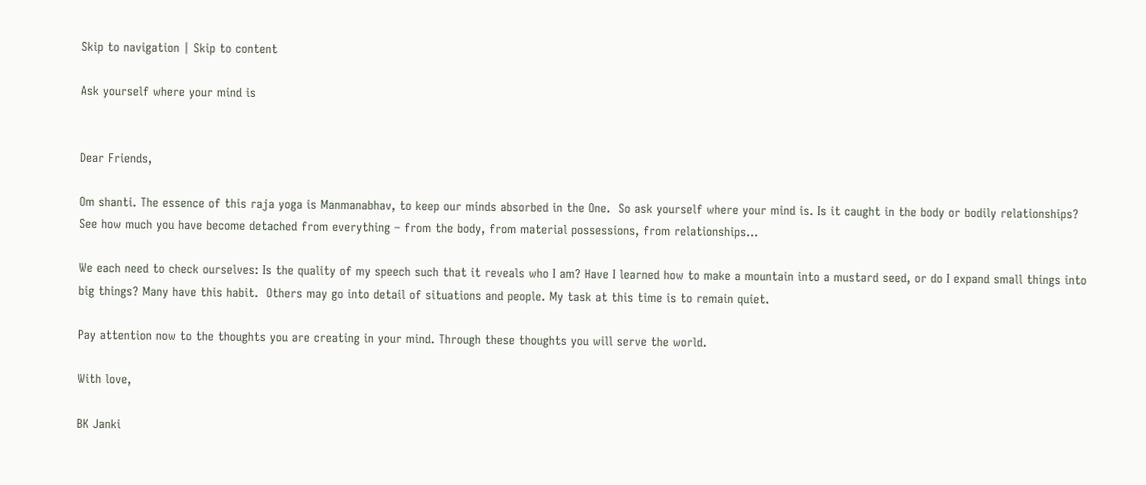Skip to navigation | Skip to content

Ask yourself where your mind is


Dear Friends,

Om shanti. The essence of this raja yoga is Manmanabhav, to keep our minds absorbed in the One.  So ask yourself where your mind is. Is it caught in the body or bodily relationships? See how much you have become detached from everything – from the body, from material possessions, from relationships…

We each need to check ourselves: Is the quality of my speech such that it reveals who I am? Have I learned how to make a mountain into a mustard seed, or do I expand small things into big things? Many have this habit.  Others may go into detail of situations and people. My task at this time is to remain quiet.

Pay attention now to the thoughts you are creating in your mind. Through these thoughts you will serve the world.

With love,

BK Janki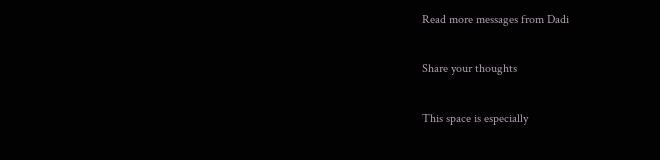Read more messages from Dadi

Share your thoughts

This space is especially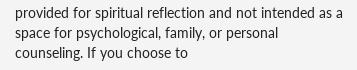provided for spiritual reflection and not intended as a space for psychological, family, or personal counseling. If you choose to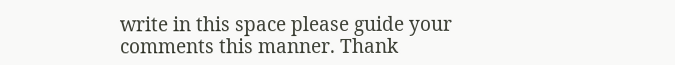write in this space please guide your comments this manner. Thank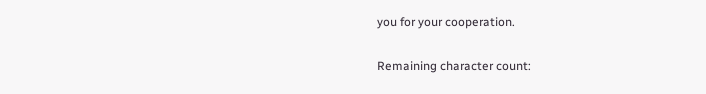you for your cooperation.

Remaining character count: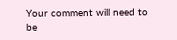Your comment will need to be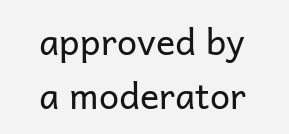approved by a moderator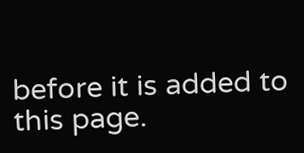before it is added to this page.